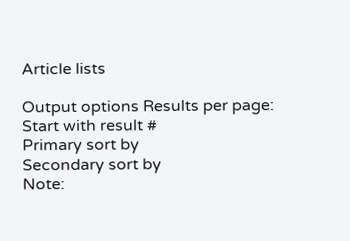Article lists

Output options Results per page:
Start with result #
Primary sort by
Secondary sort by
Note: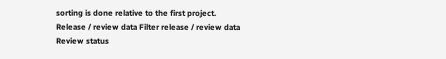sorting is done relative to the first project.
Release / review data Filter release / review data
Review status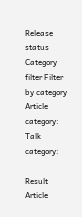Release status
Category filter Filter by category
Article category:
Talk category:

Result Article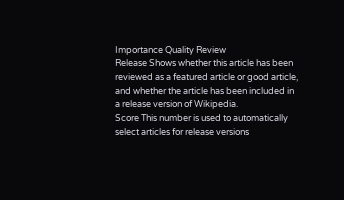Importance Quality Review
Release Shows whether this article has been reviewed as a featured article or good article, and whether the article has been included in a release version of Wikipedia.
Score This number is used to automatically select articles for release versions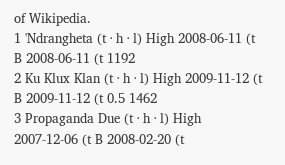of Wikipedia.
1 'Ndrangheta (t · h · l) High 2008-06-11 (t B 2008-06-11 (t 1192
2 Ku Klux Klan (t · h · l) High 2009-11-12 (t B 2009-11-12 (t 0.5 1462
3 Propaganda Due (t · h · l) High 2007-12-06 (t B 2008-02-20 (t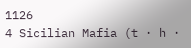1126
4 Sicilian Mafia (t · h ·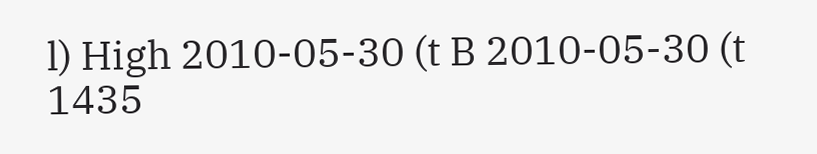l) High 2010-05-30 (t B 2010-05-30 (t 1435